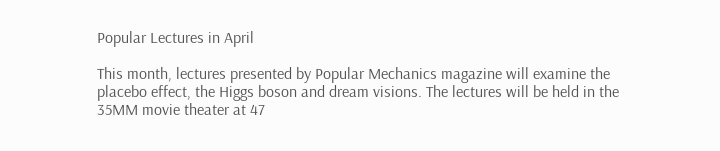Popular Lectures in April

This month, lectures presented by Popular Mechanics magazine will examine the placebo effect, the Higgs boson and dream visions. The lectures will be held in the 35MM movie theater at 47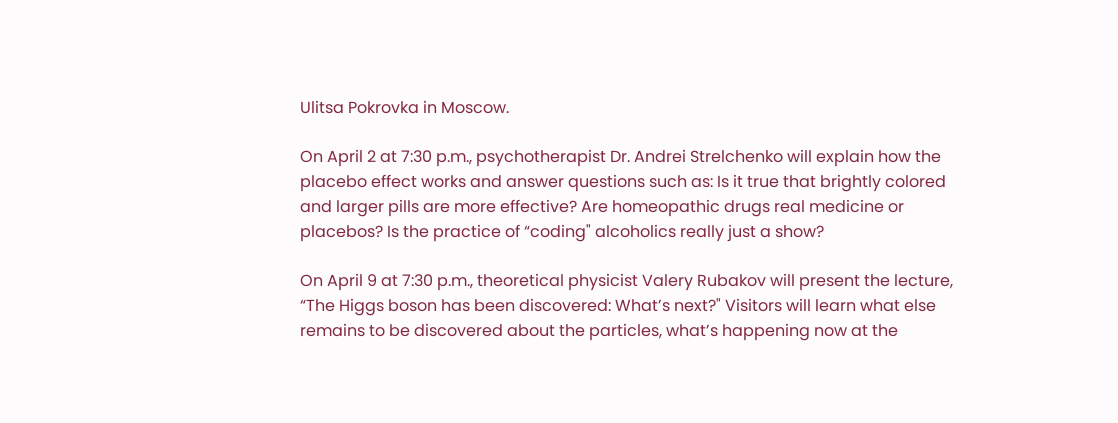Ulitsa Pokrovka in Moscow.

On April 2 at 7:30 p.m., psychotherapist Dr. Andrei Strelchenko will explain how the placebo effect works and answer questions such as: Is it true that brightly colored and larger pills are more effective? Are homeopathic drugs real medicine or placebos? Is the practice of “coding" alcoholics really just a show?

On April 9 at 7:30 p.m., theoretical physicist Valery Rubakov will present the lecture, “The Higgs boson has been discovered: What’s next?" Visitors will learn what else remains to be discovered about the particles, what’s happening now at the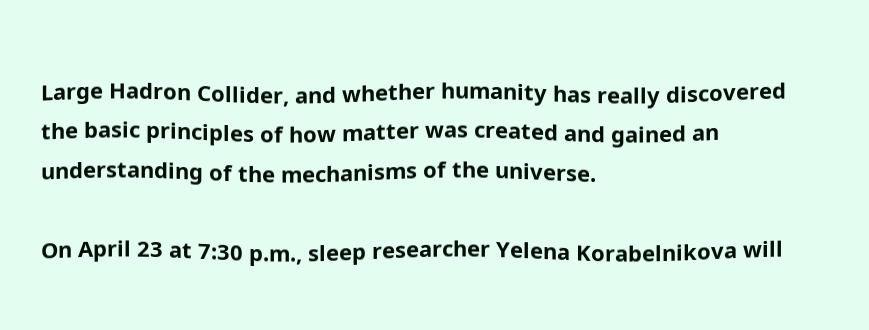Large Hadron Collider, and whether humanity has really discovered the basic principles of how matter was created and gained an understanding of the mechanisms of the universe.

On April 23 at 7:30 p.m., sleep researcher Yelena Korabelnikova will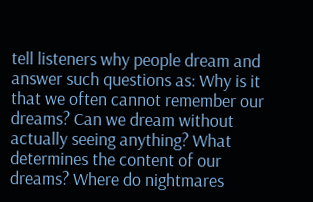tell listeners why people dream and answer such questions as: Why is it that we often cannot remember our dreams? Can we dream without actually seeing anything? What determines the content of our dreams? Where do nightmares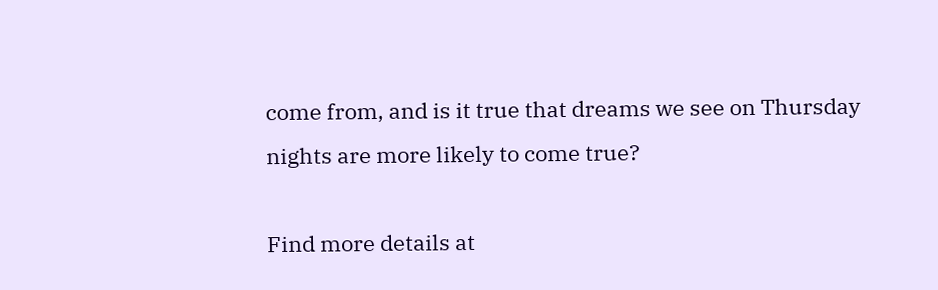come from, and is it true that dreams we see on Thursday nights are more likely to come true?

Find more details at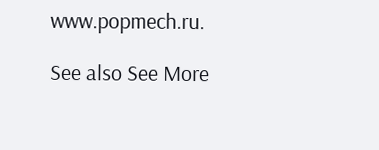www.popmech.ru.

See also See More